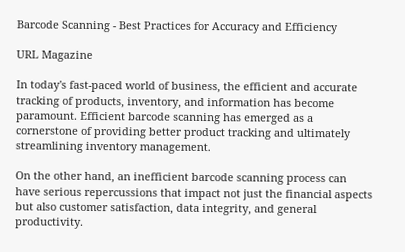Barcode Scanning - Best Practices for Accuracy and Efficiency

URL Magazine

In today's fast-paced world of business, the efficient and accurate tracking of products, inventory, and information has become paramount. Efficient barcode scanning has emerged as a cornerstone of providing better product tracking and ultimately streamlining inventory management.

On the other hand, an inefficient barcode scanning process can have serious repercussions that impact not just the financial aspects but also customer satisfaction, data integrity, and general productivity.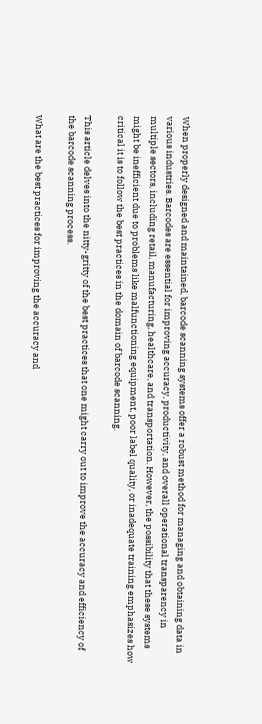When properly designed and maintained, barcode scanning systems offer a robust method for managing and obtaining data in various industries. Barcodes are essential for improving accuracy, productivity, and overall operational transparency in multiple sectors, including retail, manufacturing, healthcare, and transportation. However, the possibility that these systems might be inefficient due to problems like malfunctioning equipment, poor label quality, or inadequate training emphasizes how critical it is to follow the best practices in the domain of barcode scanning.

This article delves into the nitty-gritty of the best practices that one might carry out to improve the accuracy and efficiency of the barcode scanning process.

What are the best practices for improving the accuracy and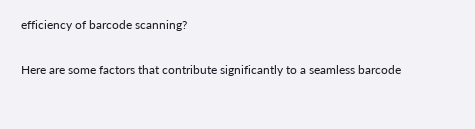efficiency of barcode scanning?

Here are some factors that contribute significantly to a seamless barcode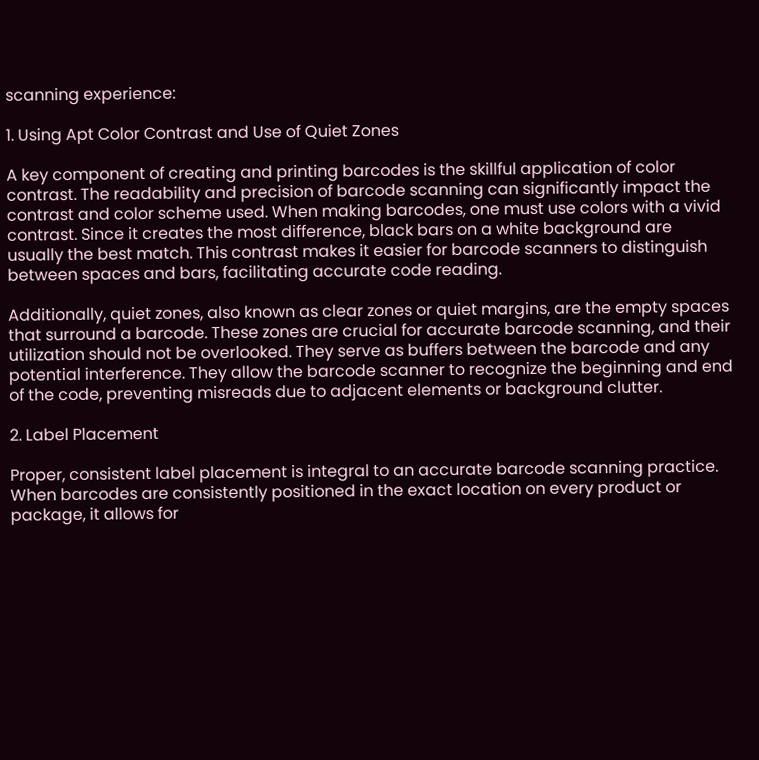scanning experience:

1. Using Apt Color Contrast and Use of Quiet Zones

A key component of creating and printing barcodes is the skillful application of color contrast. The readability and precision of barcode scanning can significantly impact the contrast and color scheme used. When making barcodes, one must use colors with a vivid contrast. Since it creates the most difference, black bars on a white background are usually the best match. This contrast makes it easier for barcode scanners to distinguish between spaces and bars, facilitating accurate code reading.

Additionally, quiet zones, also known as clear zones or quiet margins, are the empty spaces that surround a barcode. These zones are crucial for accurate barcode scanning, and their utilization should not be overlooked. They serve as buffers between the barcode and any potential interference. They allow the barcode scanner to recognize the beginning and end of the code, preventing misreads due to adjacent elements or background clutter.

2. Label Placement

Proper, consistent label placement is integral to an accurate barcode scanning practice. When barcodes are consistently positioned in the exact location on every product or package, it allows for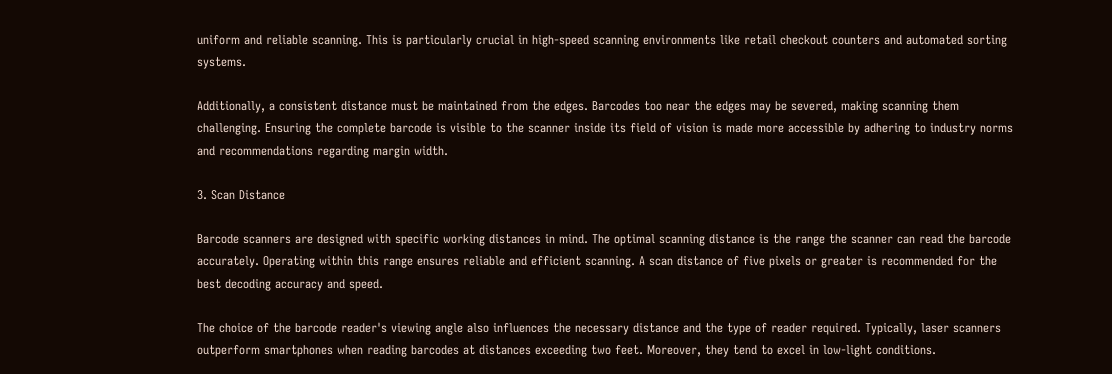uniform and reliable scanning. This is particularly crucial in high-speed scanning environments like retail checkout counters and automated sorting systems.

Additionally, a consistent distance must be maintained from the edges. Barcodes too near the edges may be severed, making scanning them challenging. Ensuring the complete barcode is visible to the scanner inside its field of vision is made more accessible by adhering to industry norms and recommendations regarding margin width.

3. Scan Distance

Barcode scanners are designed with specific working distances in mind. The optimal scanning distance is the range the scanner can read the barcode accurately. Operating within this range ensures reliable and efficient scanning. A scan distance of five pixels or greater is recommended for the best decoding accuracy and speed.

The choice of the barcode reader's viewing angle also influences the necessary distance and the type of reader required. Typically, laser scanners outperform smartphones when reading barcodes at distances exceeding two feet. Moreover, they tend to excel in low-light conditions.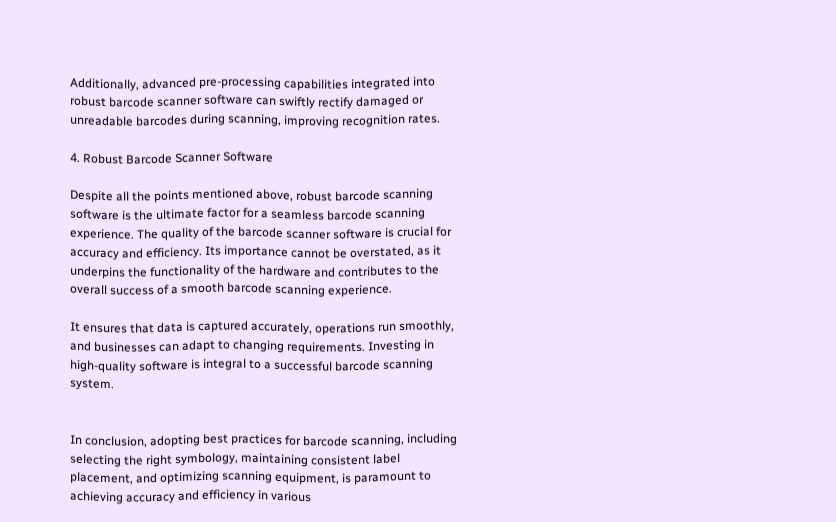Additionally, advanced pre-processing capabilities integrated into robust barcode scanner software can swiftly rectify damaged or unreadable barcodes during scanning, improving recognition rates.

4. Robust Barcode Scanner Software

Despite all the points mentioned above, robust barcode scanning software is the ultimate factor for a seamless barcode scanning experience. The quality of the barcode scanner software is crucial for accuracy and efficiency. Its importance cannot be overstated, as it underpins the functionality of the hardware and contributes to the overall success of a smooth barcode scanning experience.

It ensures that data is captured accurately, operations run smoothly, and businesses can adapt to changing requirements. Investing in high-quality software is integral to a successful barcode scanning system.


In conclusion, adopting best practices for barcode scanning, including selecting the right symbology, maintaining consistent label placement, and optimizing scanning equipment, is paramount to achieving accuracy and efficiency in various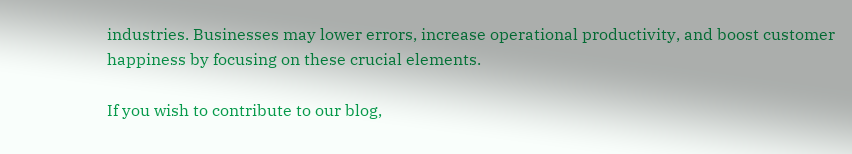industries. Businesses may lower errors, increase operational productivity, and boost customer happiness by focusing on these crucial elements.

If you wish to contribute to our blog,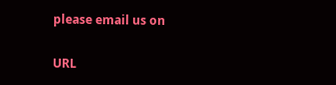please email us on

URL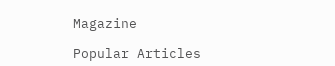Magazine

Popular Articles